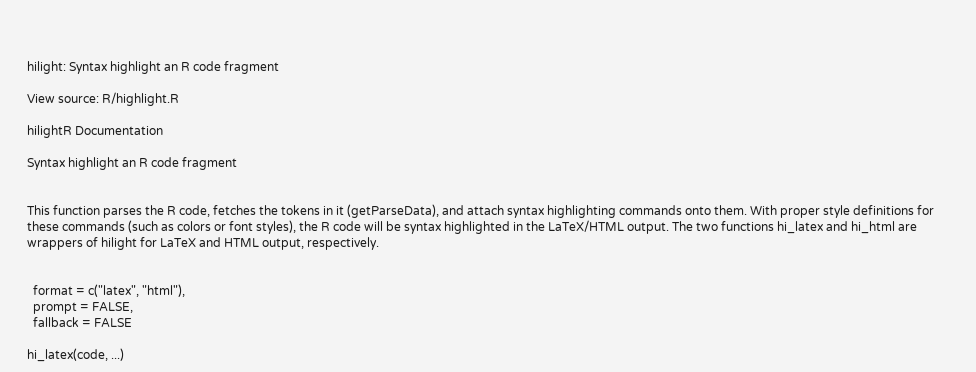hilight: Syntax highlight an R code fragment

View source: R/highlight.R

hilightR Documentation

Syntax highlight an R code fragment


This function parses the R code, fetches the tokens in it (getParseData), and attach syntax highlighting commands onto them. With proper style definitions for these commands (such as colors or font styles), the R code will be syntax highlighted in the LaTeX/HTML output. The two functions hi_latex and hi_html are wrappers of hilight for LaTeX and HTML output, respectively.


  format = c("latex", "html"),
  prompt = FALSE,
  fallback = FALSE

hi_latex(code, ...)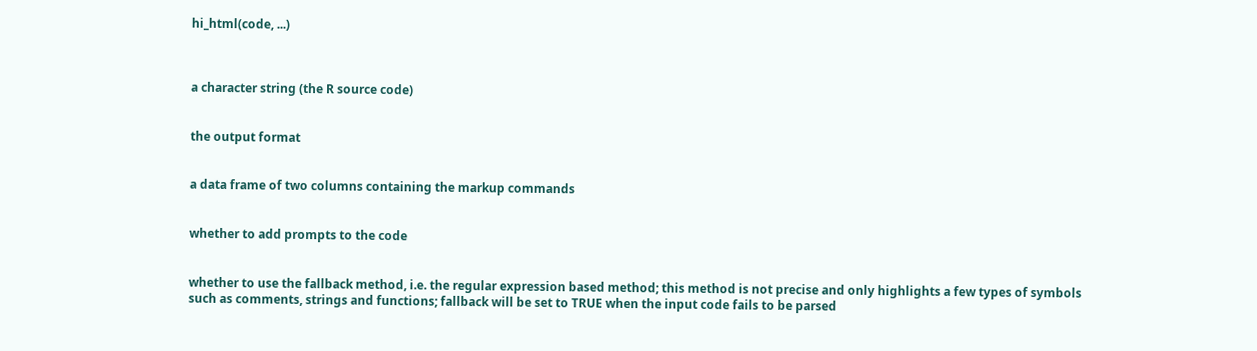hi_html(code, ...)



a character string (the R source code)


the output format


a data frame of two columns containing the markup commands


whether to add prompts to the code


whether to use the fallback method, i.e. the regular expression based method; this method is not precise and only highlights a few types of symbols such as comments, strings and functions; fallback will be set to TRUE when the input code fails to be parsed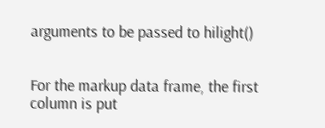arguments to be passed to hilight()


For the markup data frame, the first column is put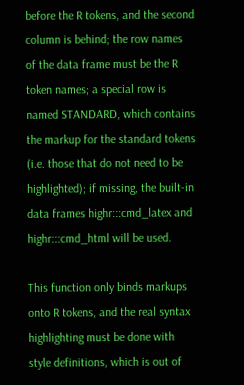before the R tokens, and the second column is behind; the row names of the data frame must be the R token names; a special row is named STANDARD, which contains the markup for the standard tokens (i.e. those that do not need to be highlighted); if missing, the built-in data frames highr:::cmd_latex and highr:::cmd_html will be used.

This function only binds markups onto R tokens, and the real syntax highlighting must be done with style definitions, which is out of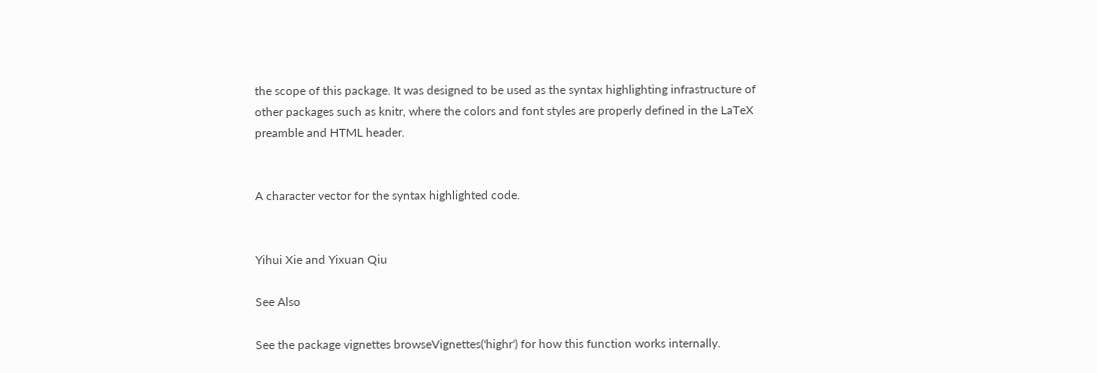the scope of this package. It was designed to be used as the syntax highlighting infrastructure of other packages such as knitr, where the colors and font styles are properly defined in the LaTeX preamble and HTML header.


A character vector for the syntax highlighted code.


Yihui Xie and Yixuan Qiu

See Also

See the package vignettes browseVignettes('highr') for how this function works internally.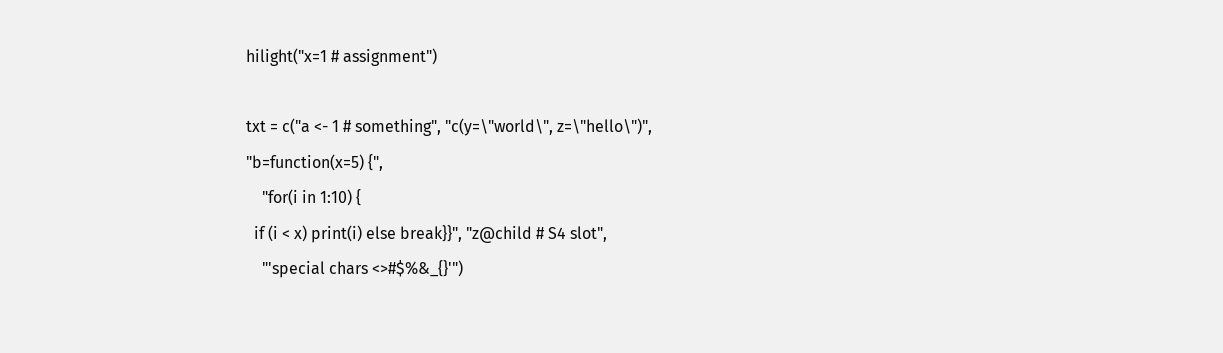hilight("x=1 # assignment")

txt = c("a <- 1 # something", "c(y=\"world\", z=\"hello\")", "b=function(x=5) {",
    "for(i in 1:10) {
  if (i < x) print(i) else break}}", "z@child # S4 slot",
    "'special chars <>#$%&_{}'")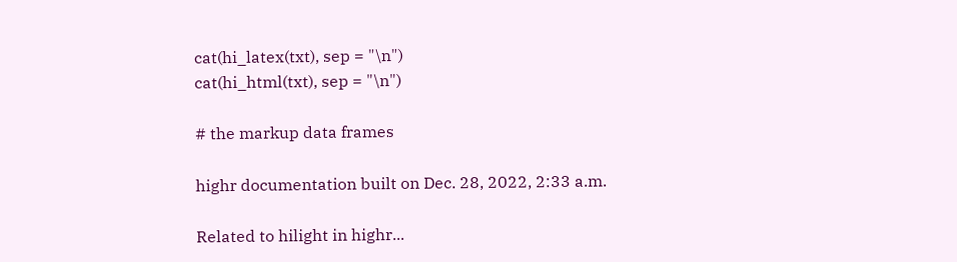cat(hi_latex(txt), sep = "\n")
cat(hi_html(txt), sep = "\n")

# the markup data frames

highr documentation built on Dec. 28, 2022, 2:33 a.m.

Related to hilight in highr...